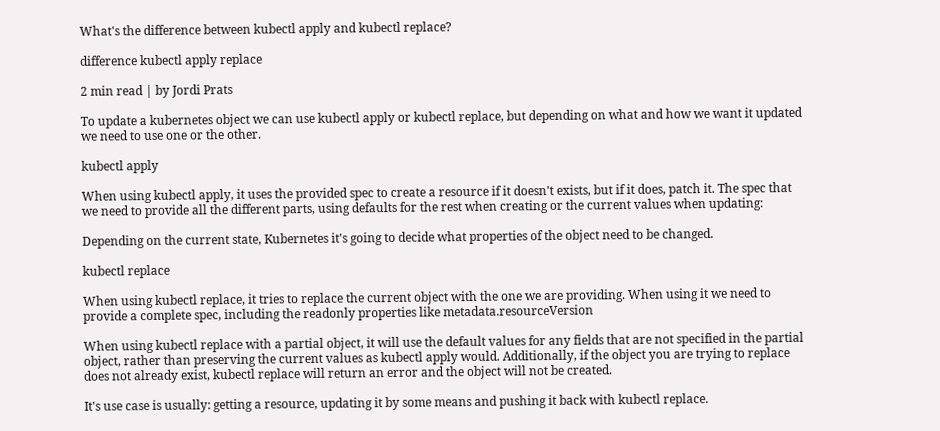What's the difference between kubectl apply and kubectl replace?

difference kubectl apply replace

2 min read | by Jordi Prats

To update a kubernetes object we can use kubectl apply or kubectl replace, but depending on what and how we want it updated we need to use one or the other.

kubectl apply

When using kubectl apply, it uses the provided spec to create a resource if it doesn't exists, but if it does, patch it. The spec that we need to provide all the different parts, using defaults for the rest when creating or the current values when updating:

Depending on the current state, Kubernetes it's going to decide what properties of the object need to be changed.

kubectl replace

When using kubectl replace, it tries to replace the current object with the one we are providing. When using it we need to provide a complete spec, including the readonly properties like metadata.resourceVersion

When using kubectl replace with a partial object, it will use the default values for any fields that are not specified in the partial object, rather than preserving the current values as kubectl apply would. Additionally, if the object you are trying to replace does not already exist, kubectl replace will return an error and the object will not be created.

It's use case is usually: getting a resource, updating it by some means and pushing it back with kubectl replace.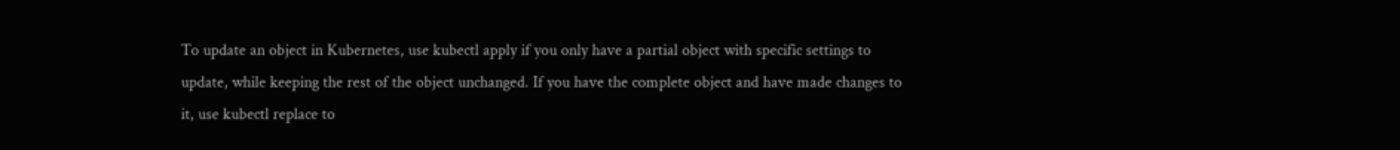To update an object in Kubernetes, use kubectl apply if you only have a partial object with specific settings to update, while keeping the rest of the object unchanged. If you have the complete object and have made changes to it, use kubectl replace to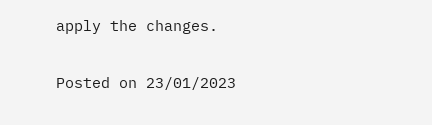apply the changes.

Posted on 23/01/2023